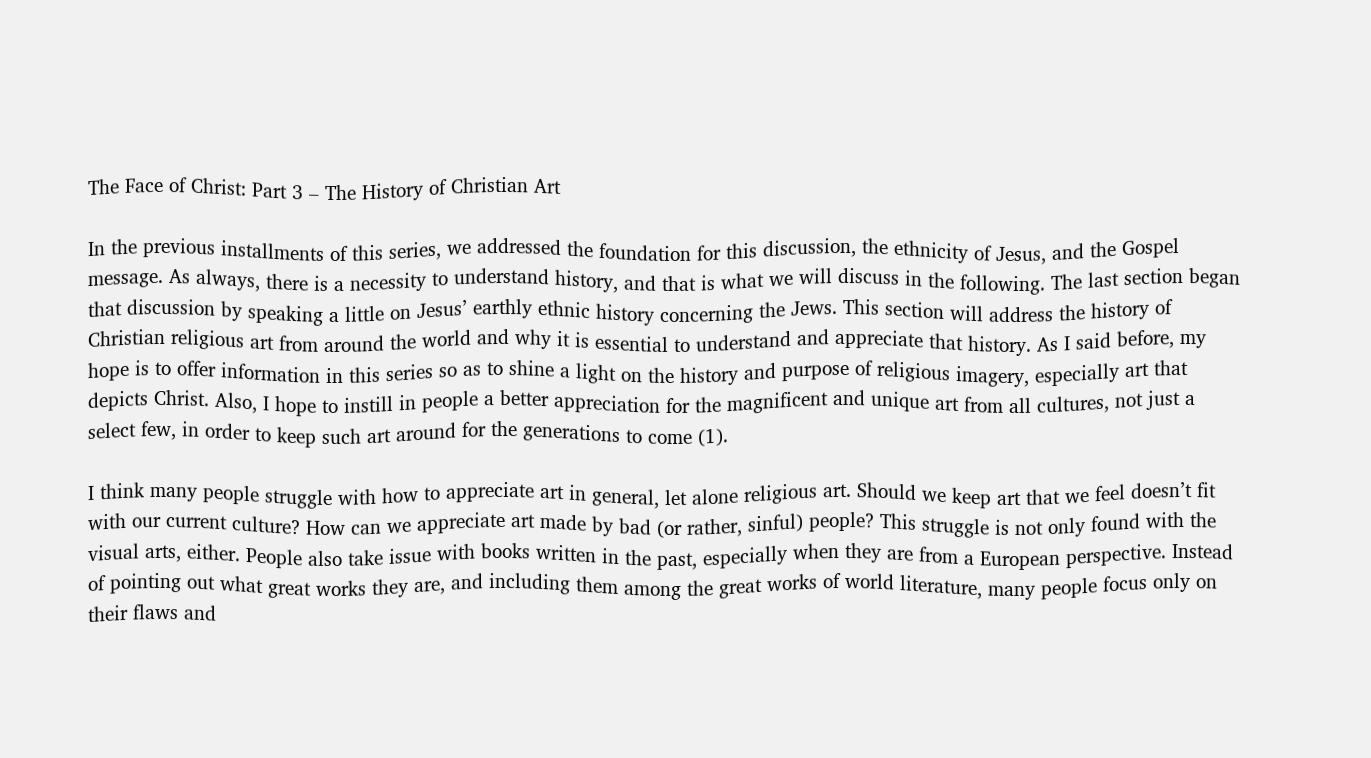The Face of Christ: Part 3 – The History of Christian Art

In the previous installments of this series, we addressed the foundation for this discussion, the ethnicity of Jesus, and the Gospel message. As always, there is a necessity to understand history, and that is what we will discuss in the following. The last section began that discussion by speaking a little on Jesus’ earthly ethnic history concerning the Jews. This section will address the history of Christian religious art from around the world and why it is essential to understand and appreciate that history. As I said before, my hope is to offer information in this series so as to shine a light on the history and purpose of religious imagery, especially art that depicts Christ. Also, I hope to instill in people a better appreciation for the magnificent and unique art from all cultures, not just a select few, in order to keep such art around for the generations to come (1).

I think many people struggle with how to appreciate art in general, let alone religious art. Should we keep art that we feel doesn’t fit with our current culture? How can we appreciate art made by bad (or rather, sinful) people? This struggle is not only found with the visual arts, either. People also take issue with books written in the past, especially when they are from a European perspective. Instead of pointing out what great works they are, and including them among the great works of world literature, many people focus only on their flaws and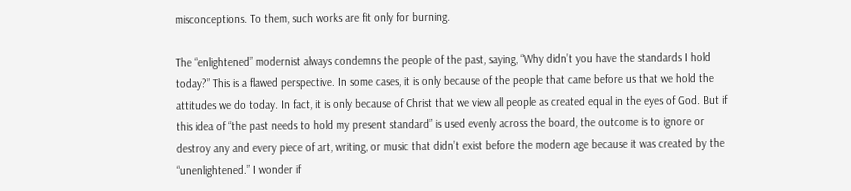misconceptions. To them, such works are fit only for burning.

The “enlightened” modernist always condemns the people of the past, saying, “Why didn’t you have the standards I hold today?” This is a flawed perspective. In some cases, it is only because of the people that came before us that we hold the attitudes we do today. In fact, it is only because of Christ that we view all people as created equal in the eyes of God. But if this idea of “the past needs to hold my present standard” is used evenly across the board, the outcome is to ignore or destroy any and every piece of art, writing, or music that didn’t exist before the modern age because it was created by the “unenlightened.” I wonder if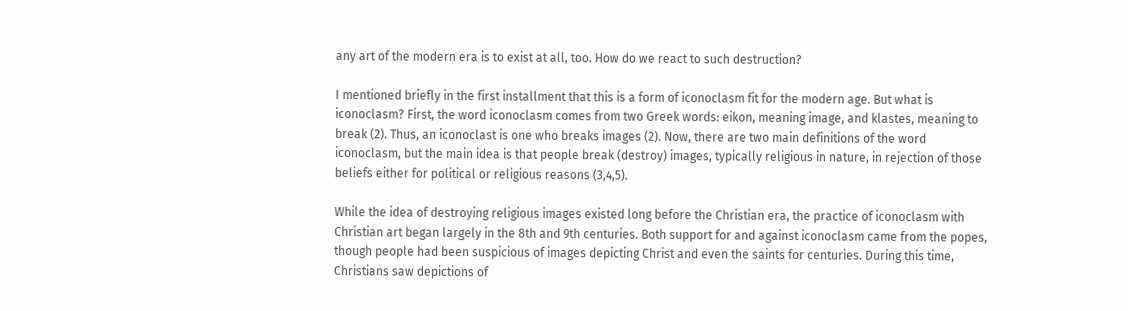any art of the modern era is to exist at all, too. How do we react to such destruction?

I mentioned briefly in the first installment that this is a form of iconoclasm fit for the modern age. But what is iconoclasm? First, the word iconoclasm comes from two Greek words: eikon, meaning image, and klastes, meaning to break (2). Thus, an iconoclast is one who breaks images (2). Now, there are two main definitions of the word iconoclasm, but the main idea is that people break (destroy) images, typically religious in nature, in rejection of those beliefs either for political or religious reasons (3,4,5).

While the idea of destroying religious images existed long before the Christian era, the practice of iconoclasm with Christian art began largely in the 8th and 9th centuries. Both support for and against iconoclasm came from the popes, though people had been suspicious of images depicting Christ and even the saints for centuries. During this time, Christians saw depictions of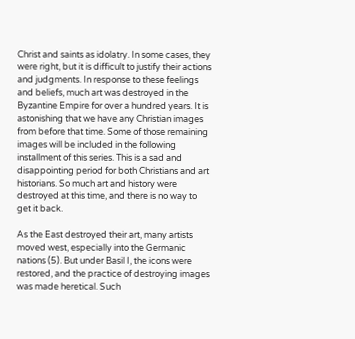Christ and saints as idolatry. In some cases, they were right, but it is difficult to justify their actions and judgments. In response to these feelings and beliefs, much art was destroyed in the Byzantine Empire for over a hundred years. It is astonishing that we have any Christian images from before that time. Some of those remaining images will be included in the following installment of this series. This is a sad and disappointing period for both Christians and art historians. So much art and history were destroyed at this time, and there is no way to get it back.

As the East destroyed their art, many artists moved west, especially into the Germanic nations (5). But under Basil I, the icons were restored, and the practice of destroying images was made heretical. Such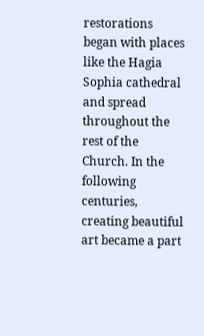restorations began with places like the Hagia Sophia cathedral and spread throughout the rest of the Church. In the following centuries, creating beautiful art became a part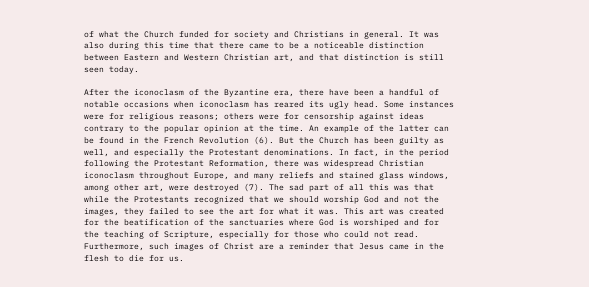of what the Church funded for society and Christians in general. It was also during this time that there came to be a noticeable distinction between Eastern and Western Christian art, and that distinction is still seen today.

After the iconoclasm of the Byzantine era, there have been a handful of notable occasions when iconoclasm has reared its ugly head. Some instances were for religious reasons; others were for censorship against ideas contrary to the popular opinion at the time. An example of the latter can be found in the French Revolution (6). But the Church has been guilty as well, and especially the Protestant denominations. In fact, in the period following the Protestant Reformation, there was widespread Christian iconoclasm throughout Europe, and many reliefs and stained glass windows, among other art, were destroyed (7). The sad part of all this was that while the Protestants recognized that we should worship God and not the images, they failed to see the art for what it was. This art was created for the beatification of the sanctuaries where God is worshiped and for the teaching of Scripture, especially for those who could not read. Furthermore, such images of Christ are a reminder that Jesus came in the flesh to die for us.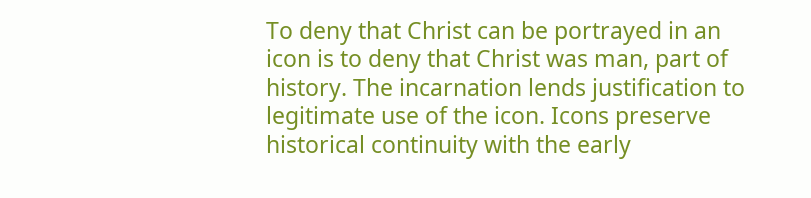To deny that Christ can be portrayed in an icon is to deny that Christ was man, part of history. The incarnation lends justification to legitimate use of the icon. Icons preserve historical continuity with the early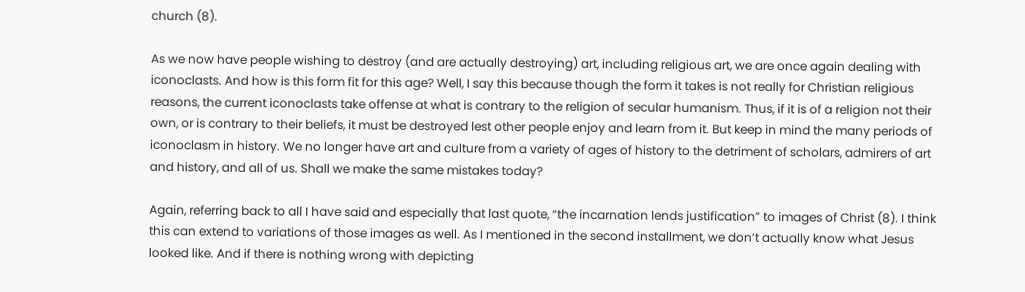church (8).

As we now have people wishing to destroy (and are actually destroying) art, including religious art, we are once again dealing with iconoclasts. And how is this form fit for this age? Well, I say this because though the form it takes is not really for Christian religious reasons, the current iconoclasts take offense at what is contrary to the religion of secular humanism. Thus, if it is of a religion not their own, or is contrary to their beliefs, it must be destroyed lest other people enjoy and learn from it. But keep in mind the many periods of iconoclasm in history. We no longer have art and culture from a variety of ages of history to the detriment of scholars, admirers of art and history, and all of us. Shall we make the same mistakes today?

Again, referring back to all I have said and especially that last quote, “the incarnation lends justification” to images of Christ (8). I think this can extend to variations of those images as well. As I mentioned in the second installment, we don’t actually know what Jesus looked like. And if there is nothing wrong with depicting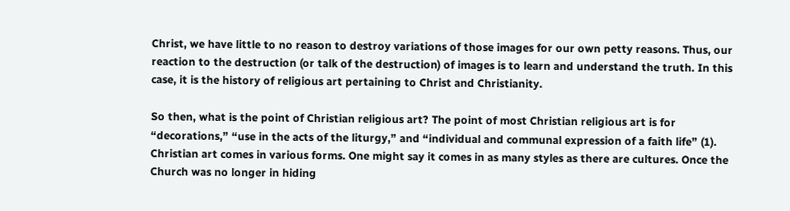Christ, we have little to no reason to destroy variations of those images for our own petty reasons. Thus, our reaction to the destruction (or talk of the destruction) of images is to learn and understand the truth. In this case, it is the history of religious art pertaining to Christ and Christianity.

So then, what is the point of Christian religious art? The point of most Christian religious art is for “decorations,” “use in the acts of the liturgy,” and “individual and communal expression of a faith life” (1). Christian art comes in various forms. One might say it comes in as many styles as there are cultures. Once the Church was no longer in hiding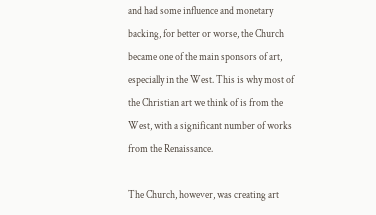and had some influence and monetary backing, for better or worse, the Church became one of the main sponsors of art, especially in the West. This is why most of the Christian art we think of is from the West, with a significant number of works from the Renaissance.

The Church, however, was creating art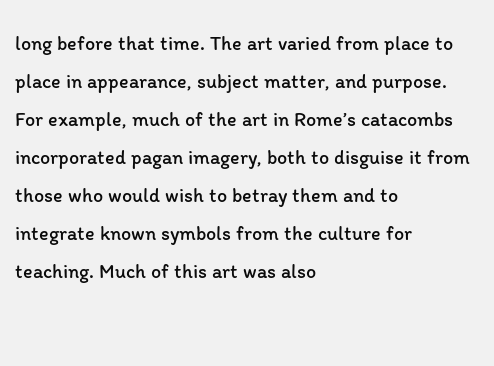long before that time. The art varied from place to place in appearance, subject matter, and purpose. For example, much of the art in Rome’s catacombs incorporated pagan imagery, both to disguise it from those who would wish to betray them and to integrate known symbols from the culture for teaching. Much of this art was also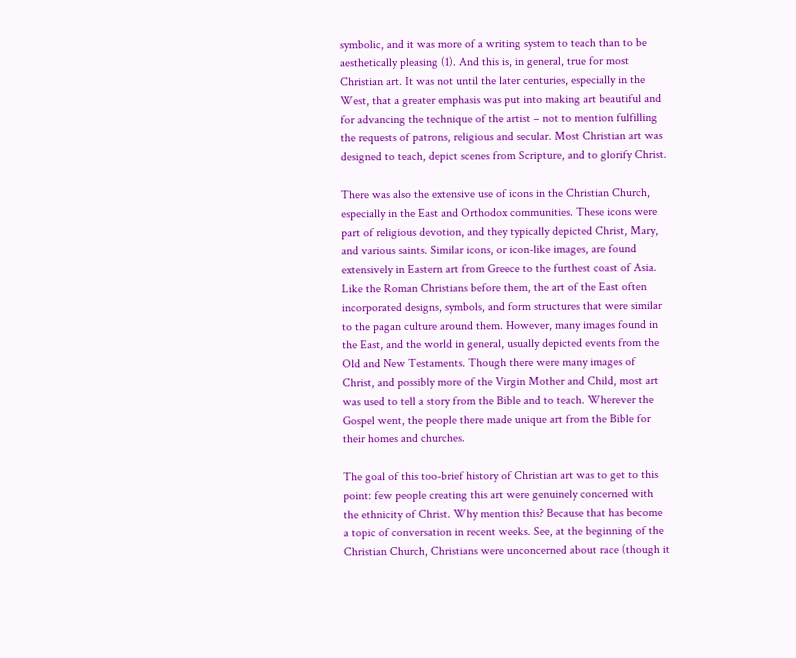symbolic, and it was more of a writing system to teach than to be aesthetically pleasing (1). And this is, in general, true for most Christian art. It was not until the later centuries, especially in the West, that a greater emphasis was put into making art beautiful and for advancing the technique of the artist – not to mention fulfilling the requests of patrons, religious and secular. Most Christian art was designed to teach, depict scenes from Scripture, and to glorify Christ.

There was also the extensive use of icons in the Christian Church, especially in the East and Orthodox communities. These icons were part of religious devotion, and they typically depicted Christ, Mary, and various saints. Similar icons, or icon-like images, are found extensively in Eastern art from Greece to the furthest coast of Asia. Like the Roman Christians before them, the art of the East often incorporated designs, symbols, and form structures that were similar to the pagan culture around them. However, many images found in the East, and the world in general, usually depicted events from the Old and New Testaments. Though there were many images of Christ, and possibly more of the Virgin Mother and Child, most art was used to tell a story from the Bible and to teach. Wherever the Gospel went, the people there made unique art from the Bible for their homes and churches.

The goal of this too-brief history of Christian art was to get to this point: few people creating this art were genuinely concerned with the ethnicity of Christ. Why mention this? Because that has become a topic of conversation in recent weeks. See, at the beginning of the Christian Church, Christians were unconcerned about race (though it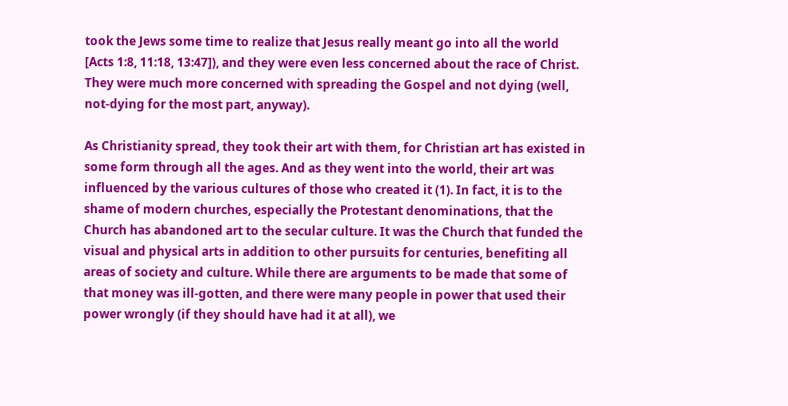took the Jews some time to realize that Jesus really meant go into all the world [Acts 1:8, 11:18, 13:47]), and they were even less concerned about the race of Christ. They were much more concerned with spreading the Gospel and not dying (well, not-dying for the most part, anyway).

As Christianity spread, they took their art with them, for Christian art has existed in some form through all the ages. And as they went into the world, their art was influenced by the various cultures of those who created it (1). In fact, it is to the shame of modern churches, especially the Protestant denominations, that the Church has abandoned art to the secular culture. It was the Church that funded the visual and physical arts in addition to other pursuits for centuries, benefiting all areas of society and culture. While there are arguments to be made that some of that money was ill-gotten, and there were many people in power that used their power wrongly (if they should have had it at all), we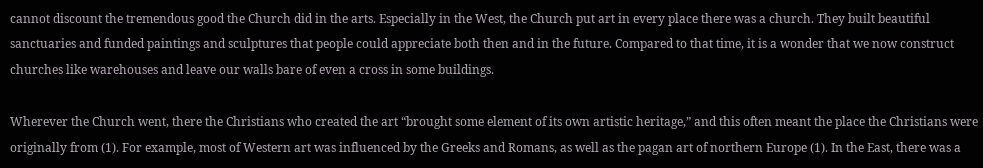cannot discount the tremendous good the Church did in the arts. Especially in the West, the Church put art in every place there was a church. They built beautiful sanctuaries and funded paintings and sculptures that people could appreciate both then and in the future. Compared to that time, it is a wonder that we now construct churches like warehouses and leave our walls bare of even a cross in some buildings.

Wherever the Church went, there the Christians who created the art “brought some element of its own artistic heritage,” and this often meant the place the Christians were originally from (1). For example, most of Western art was influenced by the Greeks and Romans, as well as the pagan art of northern Europe (1). In the East, there was a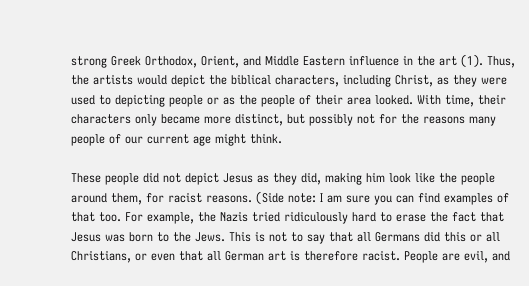strong Greek Orthodox, Orient, and Middle Eastern influence in the art (1). Thus, the artists would depict the biblical characters, including Christ, as they were used to depicting people or as the people of their area looked. With time, their characters only became more distinct, but possibly not for the reasons many people of our current age might think.

These people did not depict Jesus as they did, making him look like the people around them, for racist reasons. (Side note: I am sure you can find examples of that too. For example, the Nazis tried ridiculously hard to erase the fact that Jesus was born to the Jews. This is not to say that all Germans did this or all Christians, or even that all German art is therefore racist. People are evil, and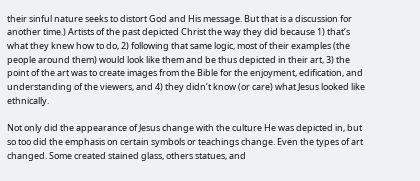their sinful nature seeks to distort God and His message. But that is a discussion for another time.) Artists of the past depicted Christ the way they did because 1) that’s what they knew how to do, 2) following that same logic, most of their examples (the people around them) would look like them and be thus depicted in their art, 3) the point of the art was to create images from the Bible for the enjoyment, edification, and understanding of the viewers, and 4) they didn’t know (or care) what Jesus looked like ethnically.

Not only did the appearance of Jesus change with the culture He was depicted in, but so too did the emphasis on certain symbols or teachings change. Even the types of art changed. Some created stained glass, others statues, and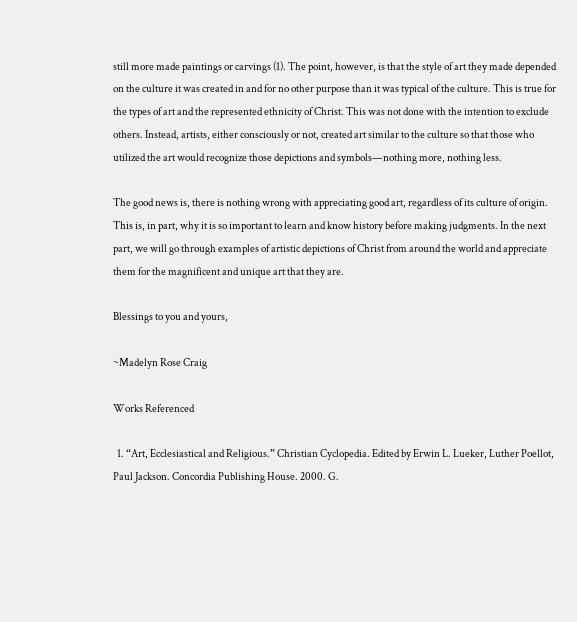still more made paintings or carvings (1). The point, however, is that the style of art they made depended on the culture it was created in and for no other purpose than it was typical of the culture. This is true for the types of art and the represented ethnicity of Christ. This was not done with the intention to exclude others. Instead, artists, either consciously or not, created art similar to the culture so that those who utilized the art would recognize those depictions and symbols—nothing more, nothing less.

The good news is, there is nothing wrong with appreciating good art, regardless of its culture of origin. This is, in part, why it is so important to learn and know history before making judgments. In the next part, we will go through examples of artistic depictions of Christ from around the world and appreciate them for the magnificent and unique art that they are.

Blessings to you and yours,

~Madelyn Rose Craig

Works Referenced

  1. “Art, Ecclesiastical and Religious.” Christian Cyclopedia. Edited by Erwin L. Lueker, Luther Poellot, Paul Jackson. Concordia Publishing House. 2000. G.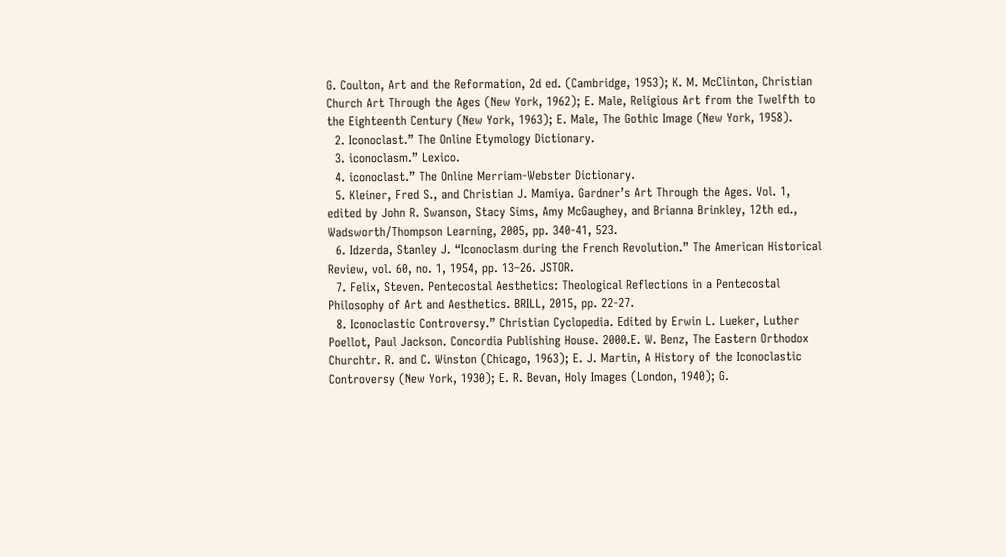G. Coulton, Art and the Reformation, 2d ed. (Cambridge, 1953); K. M. McClinton, Christian Church Art Through the Ages (New York, 1962); E. Male, Religious Art from the Twelfth to the Eighteenth Century (New York, 1963); E. Male, The Gothic Image (New York, 1958).
  2. Iconoclast.” The Online Etymology Dictionary.
  3. iconoclasm.” Lexico.
  4. iconoclast.” The Online Merriam-Webster Dictionary.
  5. Kleiner, Fred S., and Christian J. Mamiya. Gardner’s Art Through the Ages. Vol. 1, edited by John R. Swanson, Stacy Sims, Amy McGaughey, and Brianna Brinkley, 12th ed., Wadsworth/Thompson Learning, 2005, pp. 340-41, 523.
  6. Idzerda, Stanley J. “Iconoclasm during the French Revolution.” The American Historical Review, vol. 60, no. 1, 1954, pp. 13–26. JSTOR.
  7. Felix, Steven. Pentecostal Aesthetics: Theological Reflections in a Pentecostal Philosophy of Art and Aesthetics. BRILL, 2015, pp. 22-27.
  8. Iconoclastic Controversy.” Christian Cyclopedia. Edited by Erwin L. Lueker, Luther Poellot, Paul Jackson. Concordia Publishing House. 2000.E. W. Benz, The Eastern Orthodox Churchtr. R. and C. Winston (Chicago, 1963); E. J. Martin, A History of the Iconoclastic Controversy (New York, 1930); E. R. Bevan, Holy Images (London, 1940); G.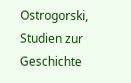Ostrogorski, Studien zur Geschichte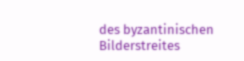des byzantinischen Bilderstreites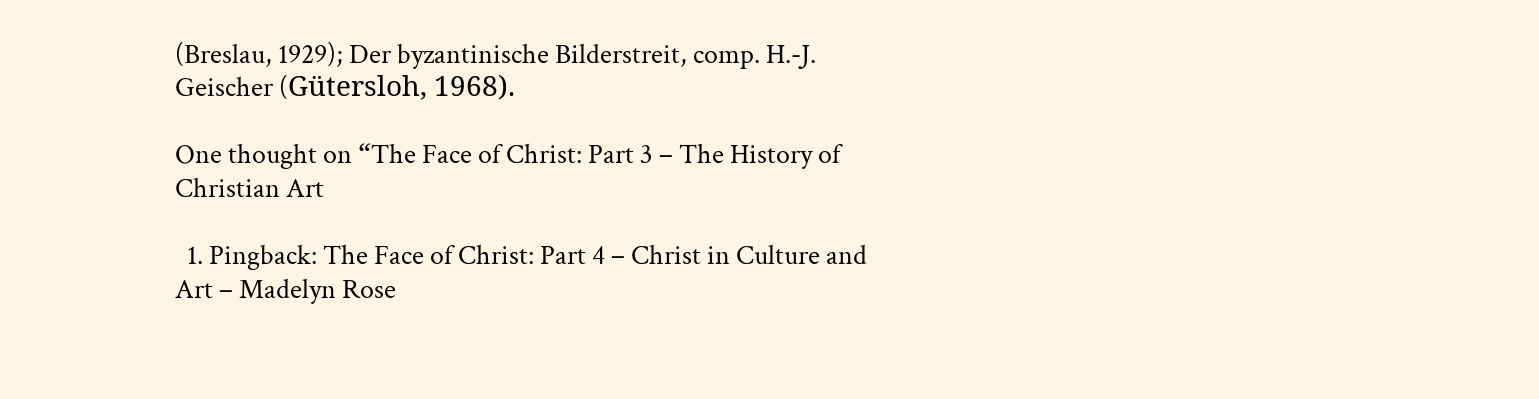(Breslau, 1929); Der byzantinische Bilderstreit, comp. H.-J. Geischer (Gütersloh, 1968).

One thought on “The Face of Christ: Part 3 – The History of Christian Art

  1. Pingback: The Face of Christ: Part 4 – Christ in Culture and Art – Madelyn Rose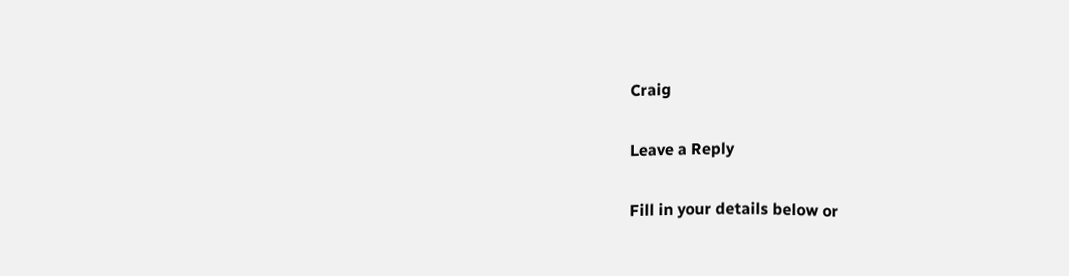Craig

Leave a Reply

Fill in your details below or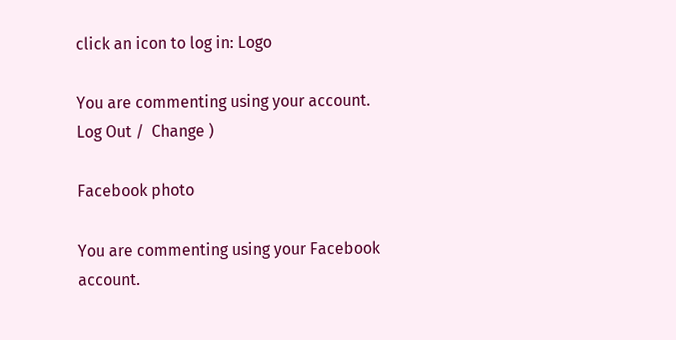click an icon to log in: Logo

You are commenting using your account. Log Out /  Change )

Facebook photo

You are commenting using your Facebook account.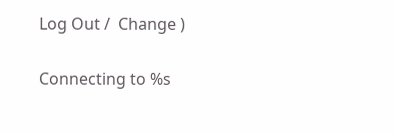Log Out /  Change )

Connecting to %s